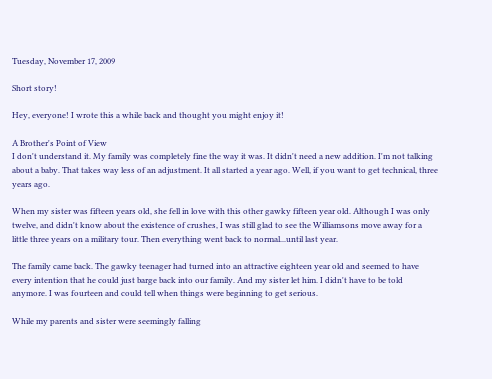Tuesday, November 17, 2009

Short story!

Hey, everyone! I wrote this a while back and thought you might enjoy it!

A Brother's Point of View
I don't understand it. My family was completely fine the way it was. It didn't need a new addition. I'm not talking about a baby. That takes way less of an adjustment. It all started a year ago. Well, if you want to get technical, three years ago.

When my sister was fifteen years old, she fell in love with this other gawky fifteen year old. Although I was only twelve, and didn't know about the existence of crushes, I was still glad to see the Williamsons move away for a little three years on a military tour. Then everything went back to normal...until last year.

The family came back. The gawky teenager had turned into an attractive eighteen year old and seemed to have every intention that he could just barge back into our family. And my sister let him. I didn't have to be told anymore. I was fourteen and could tell when things were beginning to get serious.

While my parents and sister were seemingly falling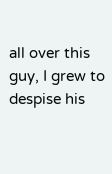all over this guy, I grew to despise his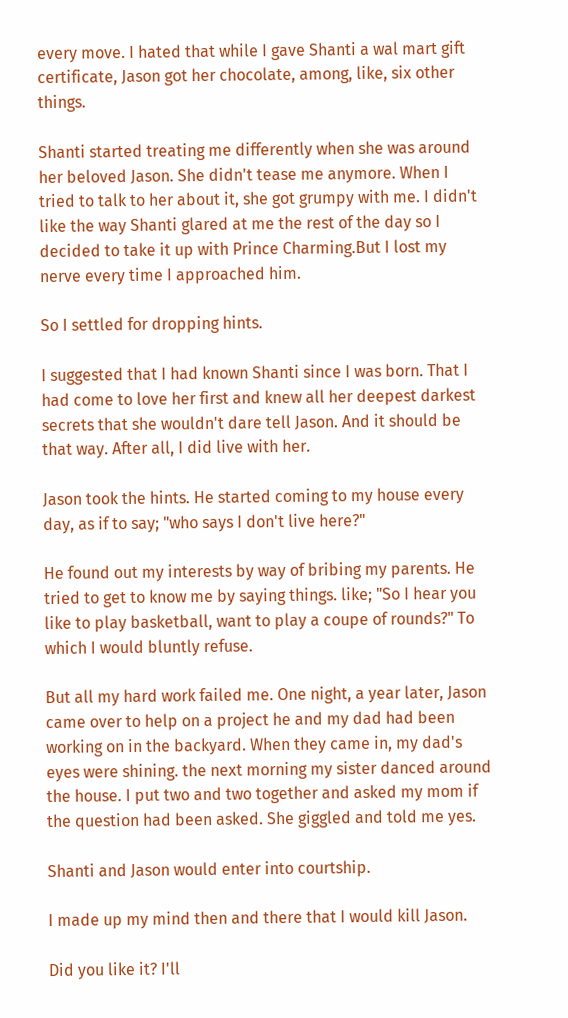every move. I hated that while I gave Shanti a wal mart gift certificate, Jason got her chocolate, among, like, six other things.

Shanti started treating me differently when she was around her beloved Jason. She didn't tease me anymore. When I tried to talk to her about it, she got grumpy with me. I didn't like the way Shanti glared at me the rest of the day so I decided to take it up with Prince Charming.But I lost my nerve every time I approached him.

So I settled for dropping hints.

I suggested that I had known Shanti since I was born. That I had come to love her first and knew all her deepest darkest secrets that she wouldn't dare tell Jason. And it should be that way. After all, I did live with her.

Jason took the hints. He started coming to my house every day, as if to say; "who says I don't live here?"

He found out my interests by way of bribing my parents. He tried to get to know me by saying things. like; "So I hear you like to play basketball, want to play a coupe of rounds?" To which I would bluntly refuse.

But all my hard work failed me. One night, a year later, Jason came over to help on a project he and my dad had been working on in the backyard. When they came in, my dad's eyes were shining. the next morning my sister danced around the house. I put two and two together and asked my mom if the question had been asked. She giggled and told me yes.

Shanti and Jason would enter into courtship.

I made up my mind then and there that I would kill Jason.

Did you like it? I'll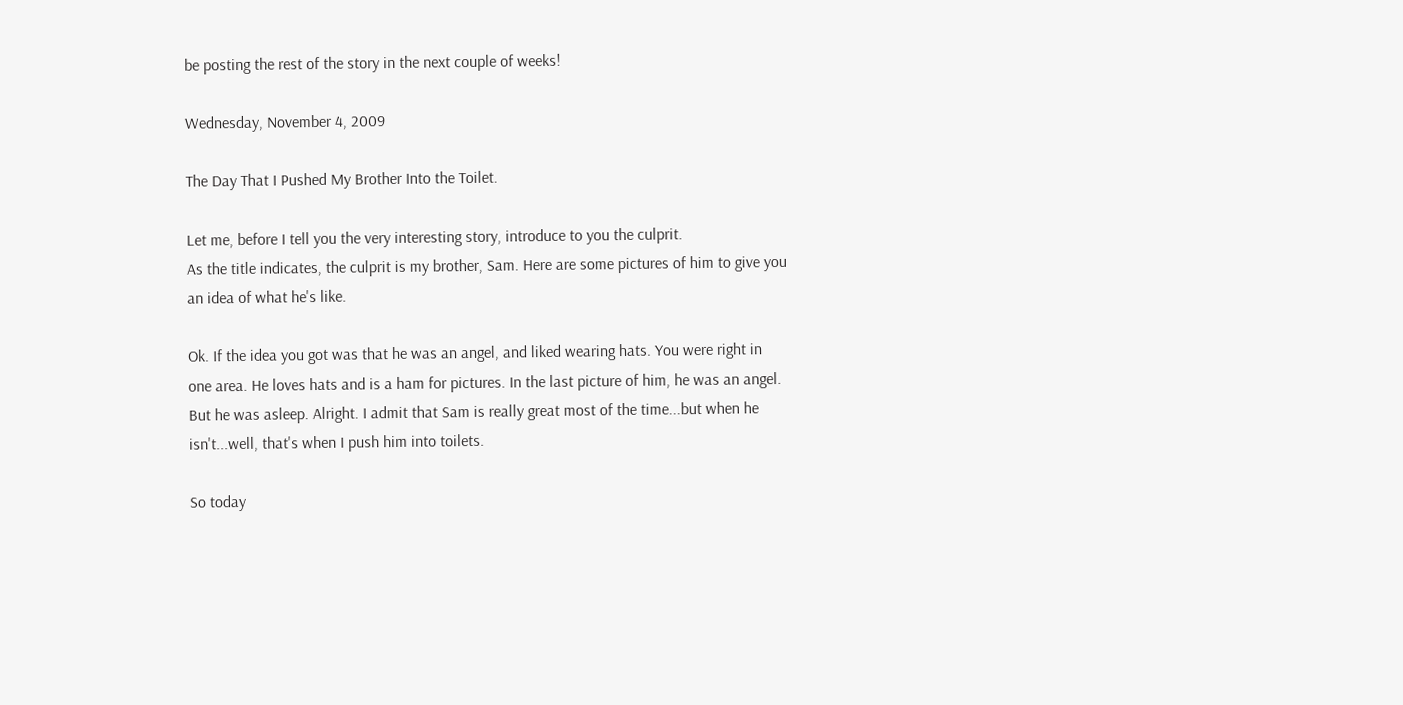be posting the rest of the story in the next couple of weeks!

Wednesday, November 4, 2009

The Day That I Pushed My Brother Into the Toilet.

Let me, before I tell you the very interesting story, introduce to you the culprit.
As the title indicates, the culprit is my brother, Sam. Here are some pictures of him to give you an idea of what he's like.

Ok. If the idea you got was that he was an angel, and liked wearing hats. You were right in one area. He loves hats and is a ham for pictures. In the last picture of him, he was an angel. But he was asleep. Alright. I admit that Sam is really great most of the time...but when he isn't...well, that's when I push him into toilets.

So today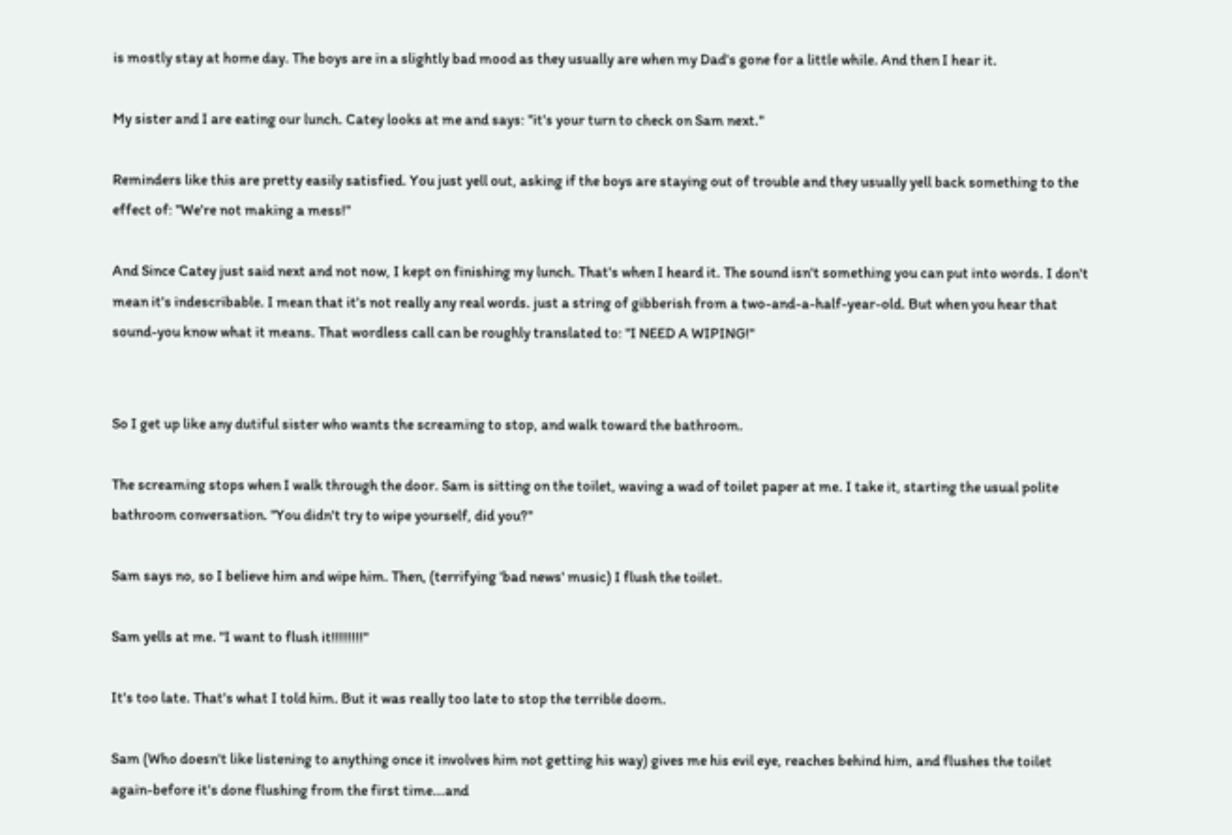is mostly stay at home day. The boys are in a slightly bad mood as they usually are when my Dad's gone for a little while. And then I hear it.

My sister and I are eating our lunch. Catey looks at me and says: "it's your turn to check on Sam next."

Reminders like this are pretty easily satisfied. You just yell out, asking if the boys are staying out of trouble and they usually yell back something to the effect of: "We're not making a mess!"

And Since Catey just said next and not now, I kept on finishing my lunch. That's when I heard it. The sound isn't something you can put into words. I don't mean it's indescribable. I mean that it's not really any real words. just a string of gibberish from a two-and-a-half-year-old. But when you hear that sound-you know what it means. That wordless call can be roughly translated to: "I NEED A WIPING!"


So I get up like any dutiful sister who wants the screaming to stop, and walk toward the bathroom.

The screaming stops when I walk through the door. Sam is sitting on the toilet, waving a wad of toilet paper at me. I take it, starting the usual polite bathroom conversation. "You didn't try to wipe yourself, did you?"

Sam says no, so I believe him and wipe him. Then, (terrifying 'bad news' music) I flush the toilet.

Sam yells at me. "I want to flush it!!!!!!!!"

It's too late. That's what I told him. But it was really too late to stop the terrible doom.

Sam (Who doesn't like listening to anything once it involves him not getting his way) gives me his evil eye, reaches behind him, and flushes the toilet again-before it's done flushing from the first time...and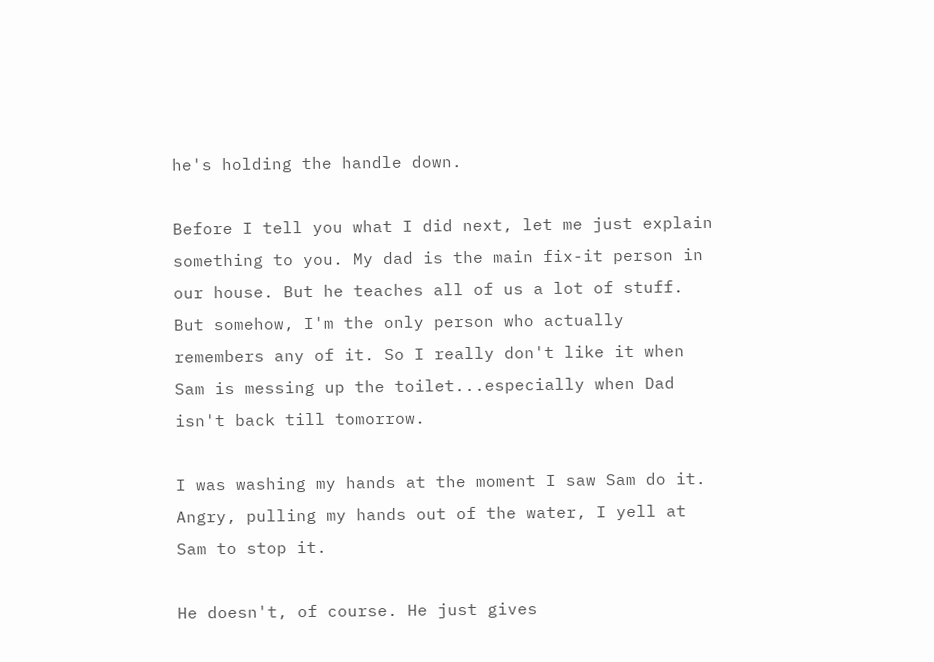he's holding the handle down.

Before I tell you what I did next, let me just explain something to you. My dad is the main fix-it person in our house. But he teaches all of us a lot of stuff. But somehow, I'm the only person who actually remembers any of it. So I really don't like it when Sam is messing up the toilet...especially when Dad isn't back till tomorrow.

I was washing my hands at the moment I saw Sam do it. Angry, pulling my hands out of the water, I yell at Sam to stop it.

He doesn't, of course. He just gives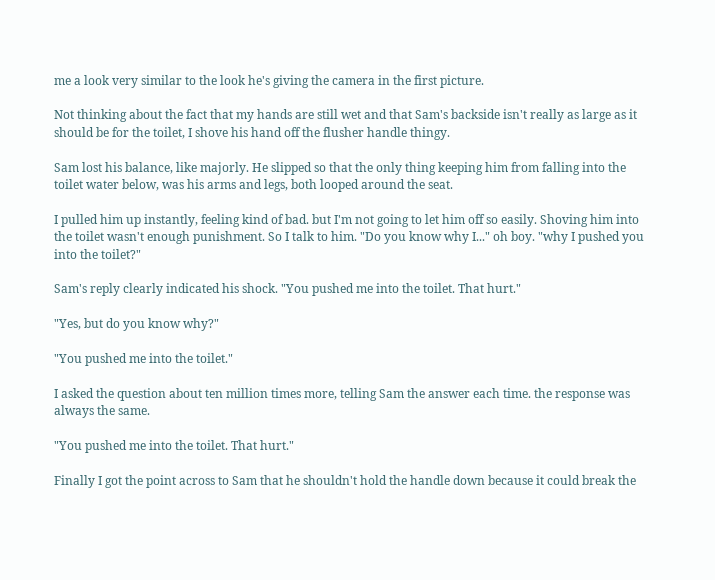me a look very similar to the look he's giving the camera in the first picture.

Not thinking about the fact that my hands are still wet and that Sam's backside isn't really as large as it should be for the toilet, I shove his hand off the flusher handle thingy.

Sam lost his balance, like majorly. He slipped so that the only thing keeping him from falling into the toilet water below, was his arms and legs, both looped around the seat.

I pulled him up instantly, feeling kind of bad. but I'm not going to let him off so easily. Shoving him into the toilet wasn't enough punishment. So I talk to him. "Do you know why I..." oh boy. "why I pushed you into the toilet?"

Sam's reply clearly indicated his shock. "You pushed me into the toilet. That hurt."

"Yes, but do you know why?"

"You pushed me into the toilet."

I asked the question about ten million times more, telling Sam the answer each time. the response was always the same.

"You pushed me into the toilet. That hurt."

Finally I got the point across to Sam that he shouldn't hold the handle down because it could break the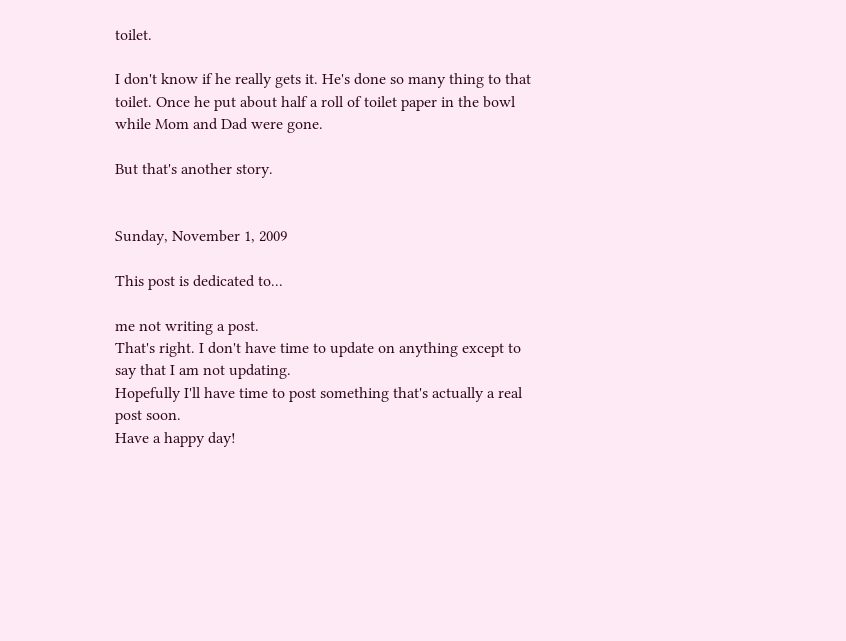toilet.

I don't know if he really gets it. He's done so many thing to that toilet. Once he put about half a roll of toilet paper in the bowl while Mom and Dad were gone.

But that's another story.


Sunday, November 1, 2009

This post is dedicated to...

me not writing a post.
That's right. I don't have time to update on anything except to say that I am not updating.
Hopefully I'll have time to post something that's actually a real post soon.
Have a happy day!